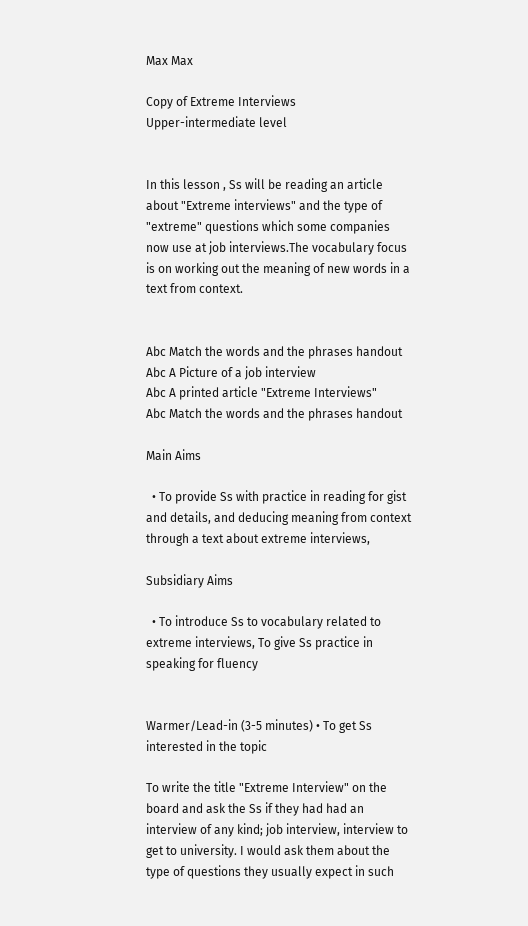Max Max

Copy of Extreme Interviews
Upper-intermediate level


In this lesson , Ss will be reading an article about "Extreme interviews" and the type of "extreme" questions which some companies now use at job interviews.The vocabulary focus is on working out the meaning of new words in a text from context.


Abc Match the words and the phrases handout
Abc A Picture of a job interview
Abc A printed article "Extreme Interviews"
Abc Match the words and the phrases handout

Main Aims

  • To provide Ss with practice in reading for gist and details, and deducing meaning from context through a text about extreme interviews,

Subsidiary Aims

  • To introduce Ss to vocabulary related to extreme interviews, To give Ss practice in speaking for fluency


Warmer/Lead-in (3-5 minutes) • To get Ss interested in the topic

To write the title "Extreme Interview" on the board and ask the Ss if they had had an interview of any kind; job interview, interview to get to university. I would ask them about the type of questions they usually expect in such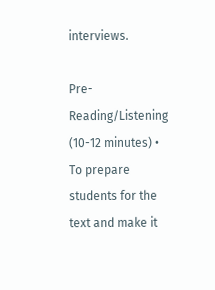interviews.

Pre-Reading/Listening (10-12 minutes) • To prepare students for the text and make it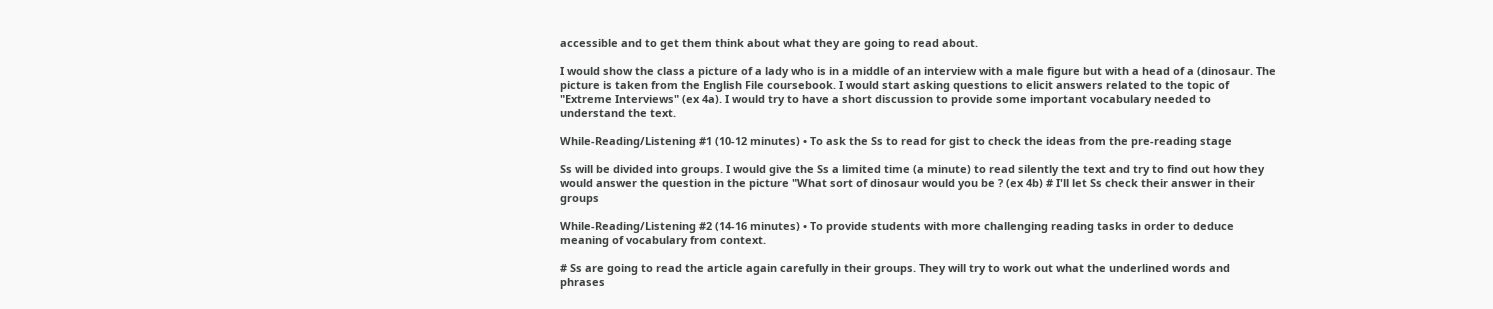accessible and to get them think about what they are going to read about.

I would show the class a picture of a lady who is in a middle of an interview with a male figure but with a head of a (dinosaur. The picture is taken from the English File coursebook. I would start asking questions to elicit answers related to the topic of "Extreme Interviews" (ex 4a). I would try to have a short discussion to provide some important vocabulary needed to understand the text.

While-Reading/Listening #1 (10-12 minutes) • To ask the Ss to read for gist to check the ideas from the pre-reading stage

Ss will be divided into groups. I would give the Ss a limited time (a minute) to read silently the text and try to find out how they would answer the question in the picture "What sort of dinosaur would you be ? (ex 4b) # I'll let Ss check their answer in their groups

While-Reading/Listening #2 (14-16 minutes) • To provide students with more challenging reading tasks in order to deduce meaning of vocabulary from context.

# Ss are going to read the article again carefully in their groups. They will try to work out what the underlined words and phrases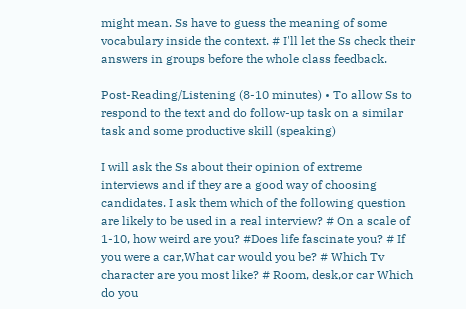might mean. Ss have to guess the meaning of some vocabulary inside the context. # I'll let the Ss check their answers in groups before the whole class feedback.

Post-Reading/Listening (8-10 minutes) • To allow Ss to respond to the text and do follow-up task on a similar task and some productive skill (speaking)

I will ask the Ss about their opinion of extreme interviews and if they are a good way of choosing candidates. I ask them which of the following question are likely to be used in a real interview? # On a scale of 1-10, how weird are you? #Does life fascinate you? # If you were a car,What car would you be? # Which Tv character are you most like? # Room, desk,or car Which do you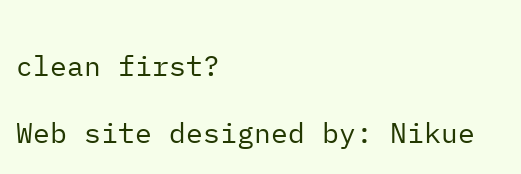clean first?

Web site designed by: Nikue